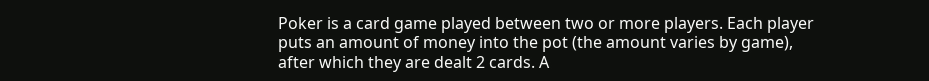Poker is a card game played between two or more players. Each player puts an amount of money into the pot (the amount varies by game), after which they are dealt 2 cards. A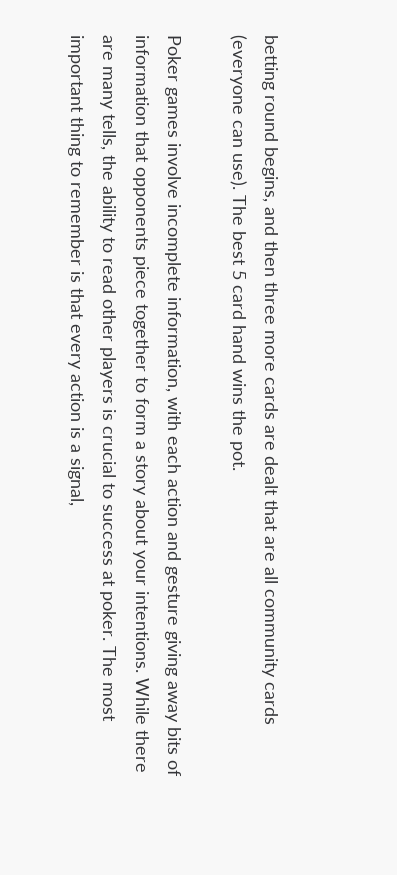betting round begins, and then three more cards are dealt that are all community cards (everyone can use). The best 5 card hand wins the pot.

Poker games involve incomplete information, with each action and gesture giving away bits of information that opponents piece together to form a story about your intentions. While there are many tells, the ability to read other players is crucial to success at poker. The most important thing to remember is that every action is a signal,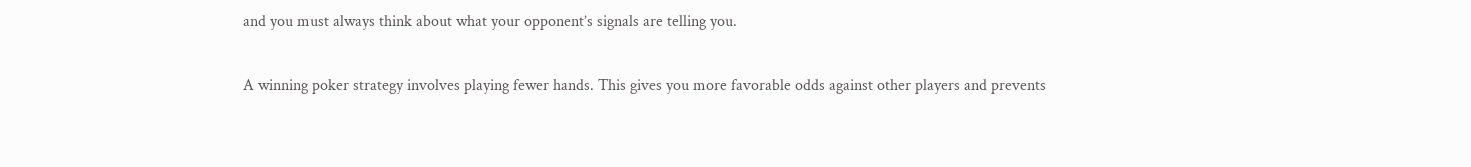and you must always think about what your opponent’s signals are telling you.

A winning poker strategy involves playing fewer hands. This gives you more favorable odds against other players and prevents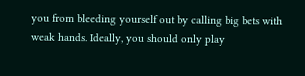you from bleeding yourself out by calling big bets with weak hands. Ideally, you should only play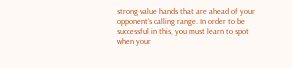strong value hands that are ahead of your opponent’s calling range. In order to be successful in this, you must learn to spot when your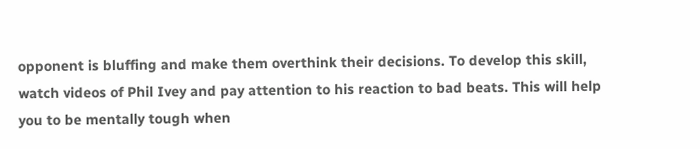opponent is bluffing and make them overthink their decisions. To develop this skill, watch videos of Phil Ivey and pay attention to his reaction to bad beats. This will help you to be mentally tough when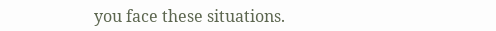you face these situations.